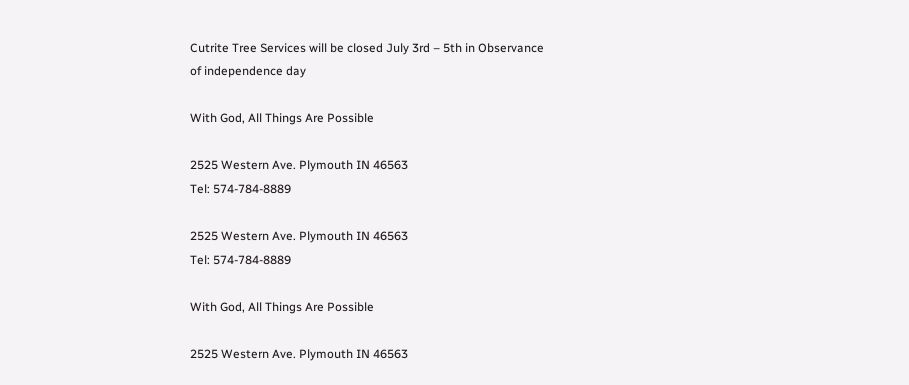Cutrite Tree Services will be closed July 3rd – 5th in Observance of independence day

With God, All Things Are Possible

2525 Western Ave. Plymouth IN 46563
Tel: 574-784-8889

2525 Western Ave. Plymouth IN 46563
Tel: 574-784-8889

With God, All Things Are Possible

2525 Western Ave. Plymouth IN 46563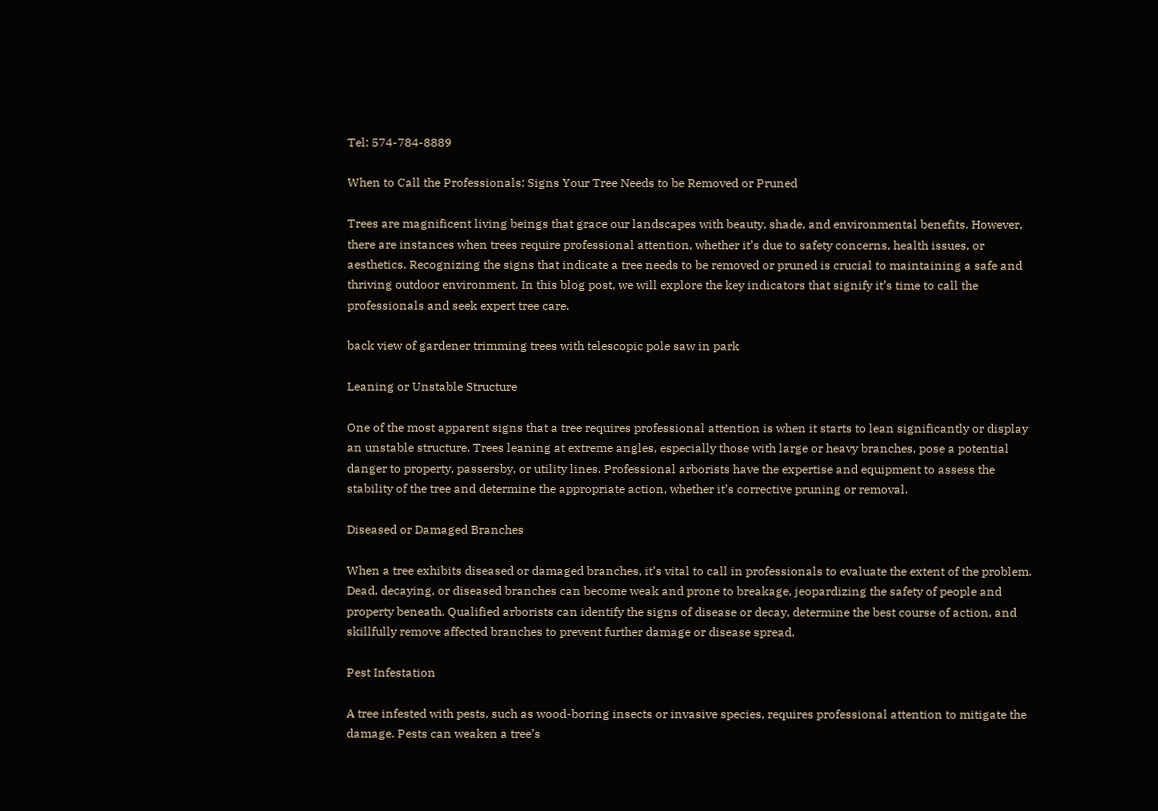Tel: 574-784-8889

When to Call the Professionals: Signs Your Tree Needs to be Removed or Pruned

Trees are magnificent living beings that grace our landscapes with beauty, shade, and environmental benefits. However, there are instances when trees require professional attention, whether it’s due to safety concerns, health issues, or aesthetics. Recognizing the signs that indicate a tree needs to be removed or pruned is crucial to maintaining a safe and thriving outdoor environment. In this blog post, we will explore the key indicators that signify it’s time to call the professionals and seek expert tree care.

back view of gardener trimming trees with telescopic pole saw in park

Leaning or Unstable Structure

One of the most apparent signs that a tree requires professional attention is when it starts to lean significantly or display an unstable structure. Trees leaning at extreme angles, especially those with large or heavy branches, pose a potential danger to property, passersby, or utility lines. Professional arborists have the expertise and equipment to assess the stability of the tree and determine the appropriate action, whether it’s corrective pruning or removal.

Diseased or Damaged Branches

When a tree exhibits diseased or damaged branches, it’s vital to call in professionals to evaluate the extent of the problem. Dead, decaying, or diseased branches can become weak and prone to breakage, jeopardizing the safety of people and property beneath. Qualified arborists can identify the signs of disease or decay, determine the best course of action, and skillfully remove affected branches to prevent further damage or disease spread.

Pest Infestation

A tree infested with pests, such as wood-boring insects or invasive species, requires professional attention to mitigate the damage. Pests can weaken a tree’s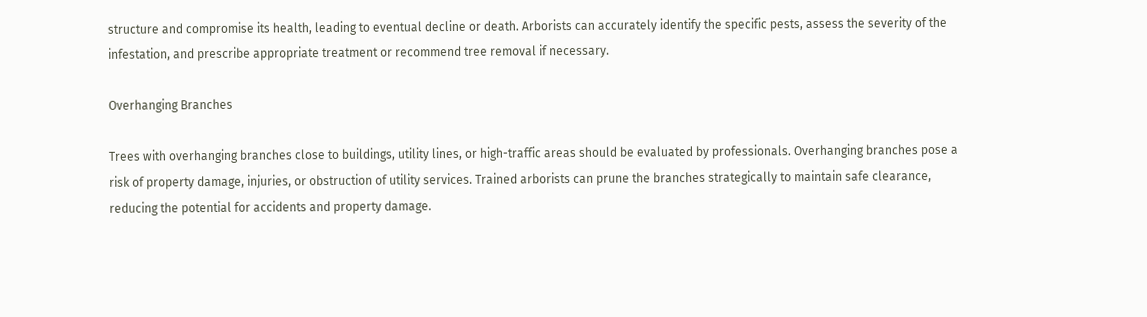structure and compromise its health, leading to eventual decline or death. Arborists can accurately identify the specific pests, assess the severity of the infestation, and prescribe appropriate treatment or recommend tree removal if necessary.

Overhanging Branches

Trees with overhanging branches close to buildings, utility lines, or high-traffic areas should be evaluated by professionals. Overhanging branches pose a risk of property damage, injuries, or obstruction of utility services. Trained arborists can prune the branches strategically to maintain safe clearance, reducing the potential for accidents and property damage.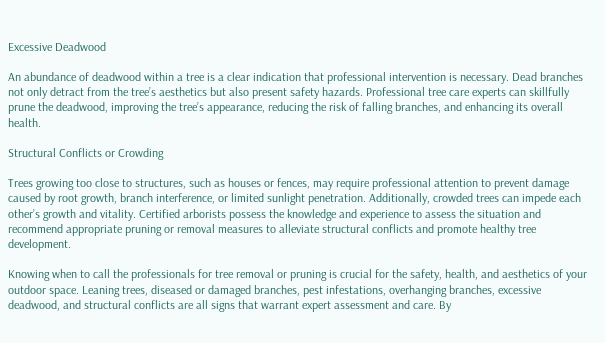Excessive Deadwood

An abundance of deadwood within a tree is a clear indication that professional intervention is necessary. Dead branches not only detract from the tree’s aesthetics but also present safety hazards. Professional tree care experts can skillfully prune the deadwood, improving the tree’s appearance, reducing the risk of falling branches, and enhancing its overall health.

Structural Conflicts or Crowding

Trees growing too close to structures, such as houses or fences, may require professional attention to prevent damage caused by root growth, branch interference, or limited sunlight penetration. Additionally, crowded trees can impede each other’s growth and vitality. Certified arborists possess the knowledge and experience to assess the situation and recommend appropriate pruning or removal measures to alleviate structural conflicts and promote healthy tree development.

Knowing when to call the professionals for tree removal or pruning is crucial for the safety, health, and aesthetics of your outdoor space. Leaning trees, diseased or damaged branches, pest infestations, overhanging branches, excessive deadwood, and structural conflicts are all signs that warrant expert assessment and care. By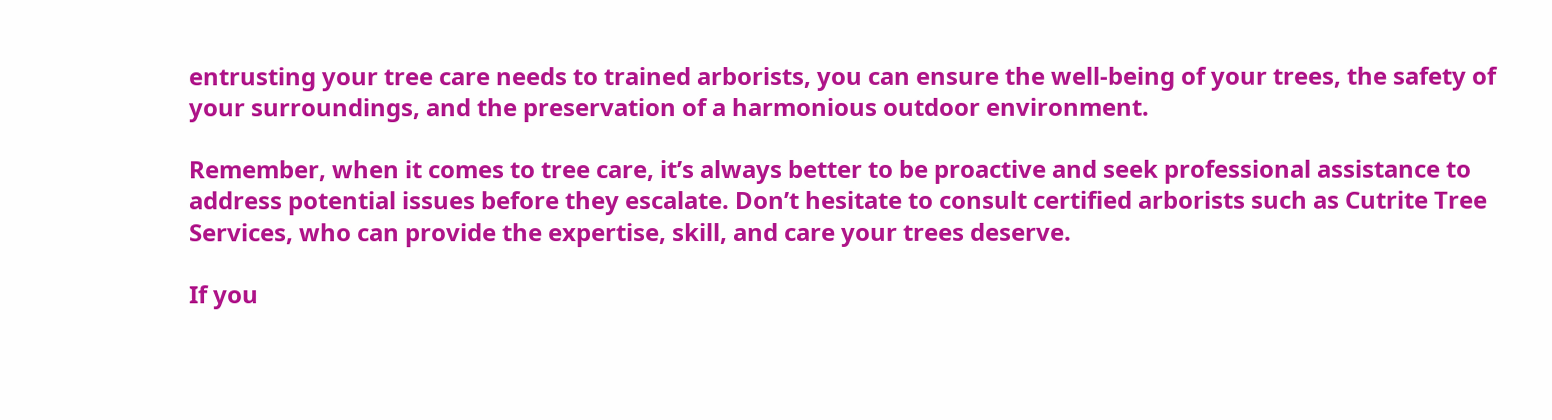entrusting your tree care needs to trained arborists, you can ensure the well-being of your trees, the safety of your surroundings, and the preservation of a harmonious outdoor environment.

Remember, when it comes to tree care, it’s always better to be proactive and seek professional assistance to address potential issues before they escalate. Don’t hesitate to consult certified arborists such as Cutrite Tree Services, who can provide the expertise, skill, and care your trees deserve.

If you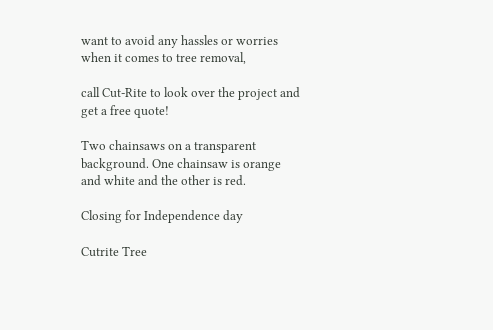want to avoid any hassles or worries when it comes to tree removal,

call Cut-Rite to look over the project and get a free quote!

Two chainsaws on a transparent background. One chainsaw is orange and white and the other is red.

Closing for Independence day

Cutrite Tree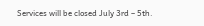Services will be closed July 3rd – 5th.